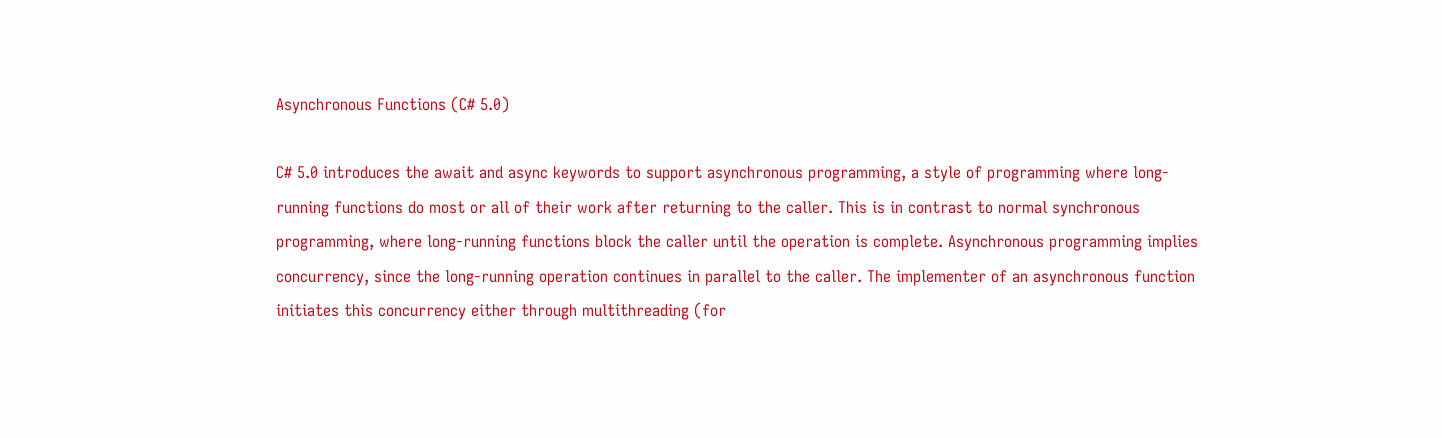Asynchronous Functions (C# 5.0)

C# 5.0 introduces the await and async keywords to support asynchronous programming, a style of programming where long-running functions do most or all of their work after returning to the caller. This is in contrast to normal synchronous programming, where long-running functions block the caller until the operation is complete. Asynchronous programming implies concurrency, since the long-running operation continues in parallel to the caller. The implementer of an asynchronous function initiates this concurrency either through multithreading (for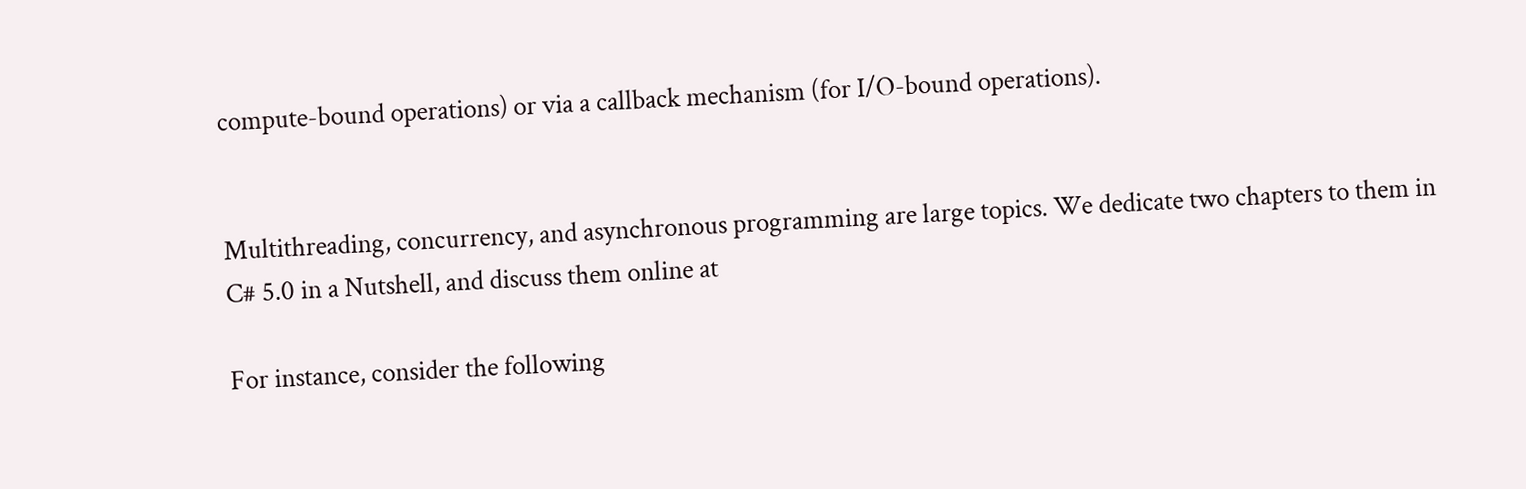compute-bound operations) or via a callback mechanism (for I/O-bound operations).


Multithreading, concurrency, and asynchronous programming are large topics. We dedicate two chapters to them in C# 5.0 in a Nutshell, and discuss them online at

For instance, consider the following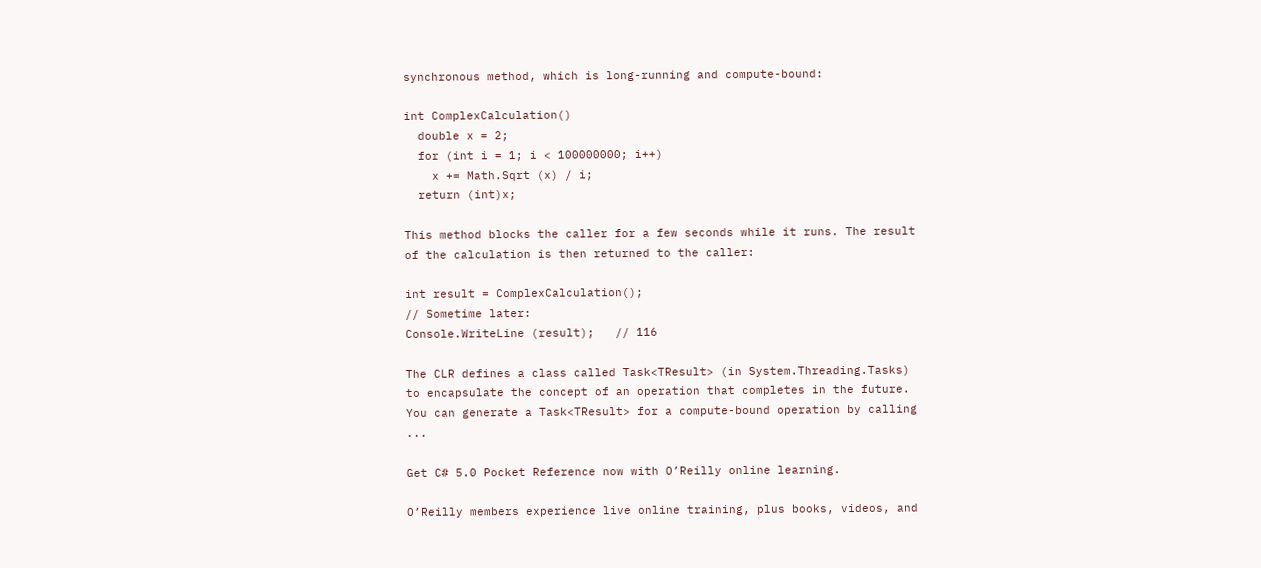synchronous method, which is long-running and compute-bound:

int ComplexCalculation()
  double x = 2;
  for (int i = 1; i < 100000000; i++)
    x += Math.Sqrt (x) / i;
  return (int)x;

This method blocks the caller for a few seconds while it runs. The result of the calculation is then returned to the caller:

int result = ComplexCalculation();
// Sometime later:
Console.WriteLine (result);   // 116

The CLR defines a class called Task<TResult> (in System.Threading.Tasks) to encapsulate the concept of an operation that completes in the future. You can generate a Task<TResult> for a compute-bound operation by calling ...

Get C# 5.0 Pocket Reference now with O’Reilly online learning.

O’Reilly members experience live online training, plus books, videos, and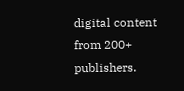digital content from 200+ publishers.